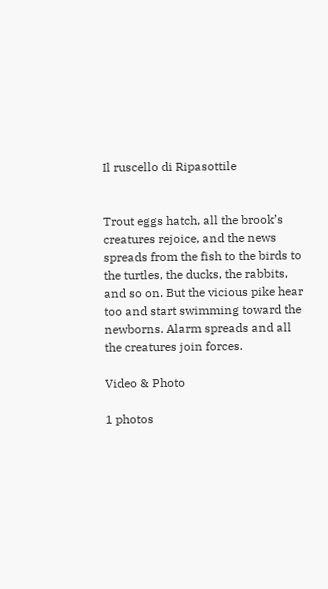Il ruscello di Ripasottile


Trout eggs hatch, all the brook’s creatures rejoice, and the news spreads from the fish to the birds to the turtles, the ducks, the rabbits, and so on. But the vicious pike hear too and start swimming toward the newborns. Alarm spreads and all the creatures join forces.

Video & Photo

1 photos